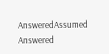AnsweredAssumed Answered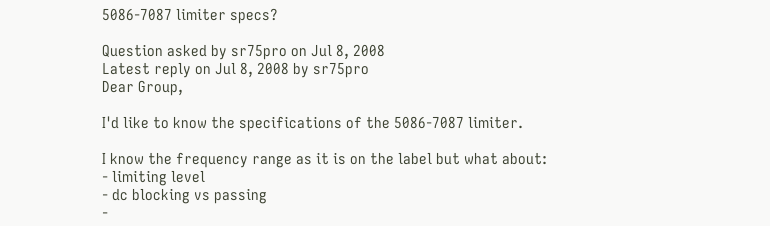5086-7087 limiter specs?

Question asked by sr75pro on Jul 8, 2008
Latest reply on Jul 8, 2008 by sr75pro
Dear Group,

I'd like to know the specifications of the 5086-7087 limiter.

I know the frequency range as it is on the label but what about:
- limiting level
- dc blocking vs passing
-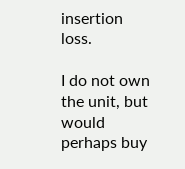insertion loss.

I do not own the unit, but would perhaps buy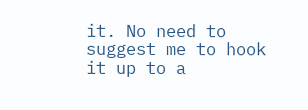it. No need to suggest me to hook it up to a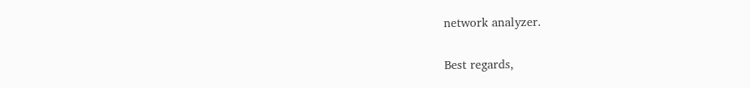network analyzer.

Best regards,